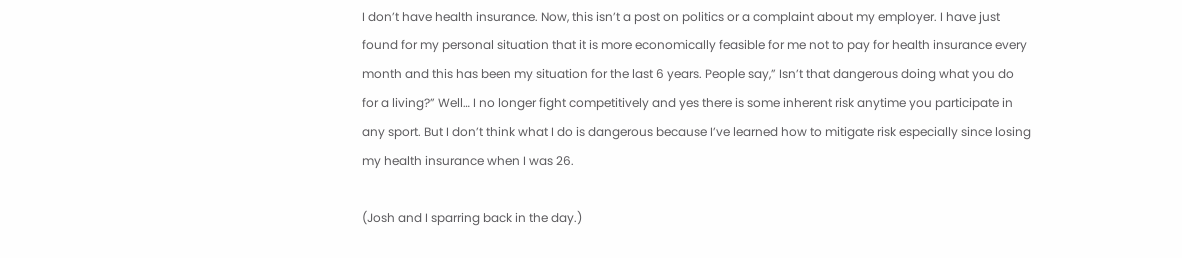I don’t have health insurance. Now, this isn’t a post on politics or a complaint about my employer. I have just found for my personal situation that it is more economically feasible for me not to pay for health insurance every month and this has been my situation for the last 6 years. People say,” Isn’t that dangerous doing what you do for a living?” Well… I no longer fight competitively and yes there is some inherent risk anytime you participate in any sport. But I don’t think what I do is dangerous because I’ve learned how to mitigate risk especially since losing my health insurance when I was 26.

(Josh and I sparring back in the day.)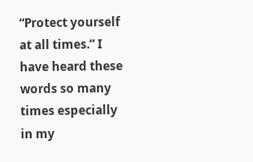“Protect yourself at all times.” I have heard these words so many times especially in my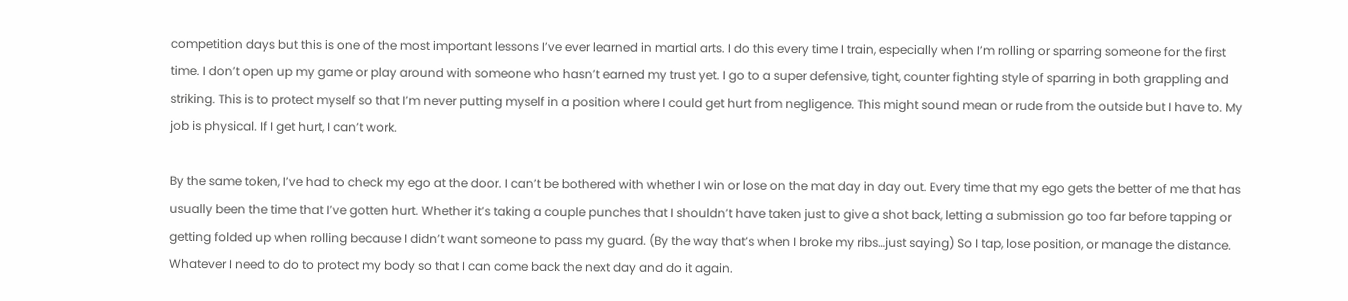competition days but this is one of the most important lessons I’ve ever learned in martial arts. I do this every time I train, especially when I’m rolling or sparring someone for the first time. I don’t open up my game or play around with someone who hasn’t earned my trust yet. I go to a super defensive, tight, counter fighting style of sparring in both grappling and striking. This is to protect myself so that I’m never putting myself in a position where I could get hurt from negligence. This might sound mean or rude from the outside but I have to. My job is physical. If I get hurt, I can’t work.

By the same token, I’ve had to check my ego at the door. I can’t be bothered with whether I win or lose on the mat day in day out. Every time that my ego gets the better of me that has usually been the time that I’ve gotten hurt. Whether it’s taking a couple punches that I shouldn’t have taken just to give a shot back, letting a submission go too far before tapping or getting folded up when rolling because I didn’t want someone to pass my guard. (By the way that’s when I broke my ribs…just saying) So I tap, lose position, or manage the distance. Whatever I need to do to protect my body so that I can come back the next day and do it again.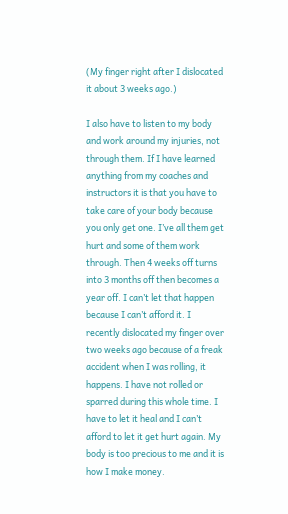(My finger right after I dislocated it about 3 weeks ago.)

I also have to listen to my body and work around my injuries, not through them. If I have learned anything from my coaches and instructors it is that you have to take care of your body because you only get one. I’ve all them get hurt and some of them work through. Then 4 weeks off turns into 3 months off then becomes a year off. I can’t let that happen because I can’t afford it. I recently dislocated my finger over two weeks ago because of a freak accident when I was rolling, it happens. I have not rolled or sparred during this whole time. I have to let it heal and I can’t afford to let it get hurt again. My body is too precious to me and it is how I make money.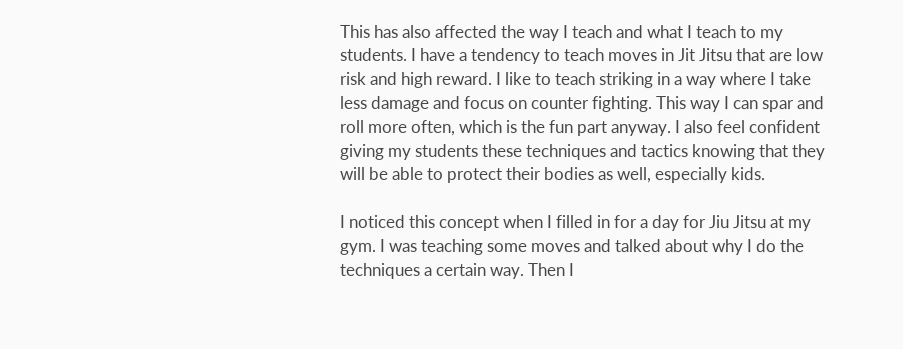This has also affected the way I teach and what I teach to my students. I have a tendency to teach moves in Jit Jitsu that are low risk and high reward. I like to teach striking in a way where I take less damage and focus on counter fighting. This way I can spar and roll more often, which is the fun part anyway. I also feel confident giving my students these techniques and tactics knowing that they will be able to protect their bodies as well, especially kids.

I noticed this concept when I filled in for a day for Jiu Jitsu at my gym. I was teaching some moves and talked about why I do the techniques a certain way. Then I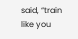said, “train like you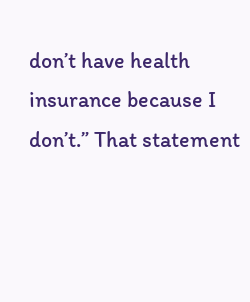don’t have health insurance because I don’t.” That statement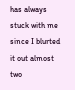has always stuck with me since I blurted it out almost two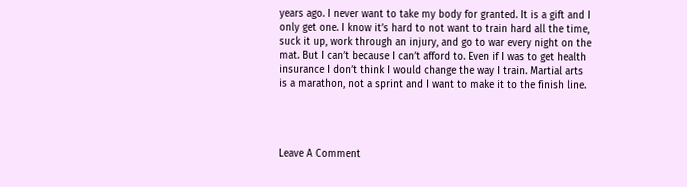years ago. I never want to take my body for granted. It is a gift and I only get one. I know it’s hard to not want to train hard all the time, suck it up, work through an injury, and go to war every night on the mat. But I can’t because I can’t afford to. Even if I was to get health insurance I don’t think I would change the way I train. Martial arts is a marathon, not a sprint and I want to make it to the finish line.




Leave A Comment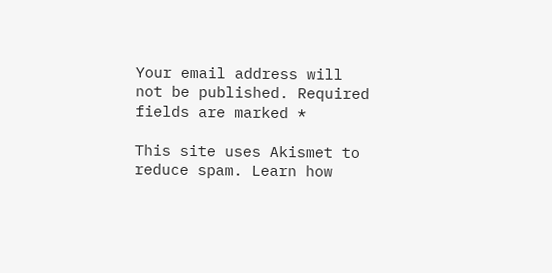Your email address will not be published. Required fields are marked *

This site uses Akismet to reduce spam. Learn how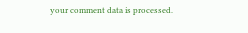your comment data is processed.